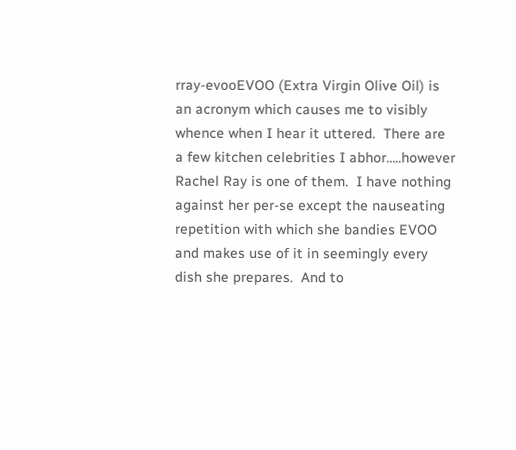rray-evooEVOO (Extra Virgin Olive Oil) is an acronym which causes me to visibly whence when I hear it uttered.  There are a few kitchen celebrities I abhor…..however Rachel Ray is one of them.  I have nothing against her per-se except the nauseating repetition with which she bandies EVOO and makes use of it in seemingly every dish she prepares.  And to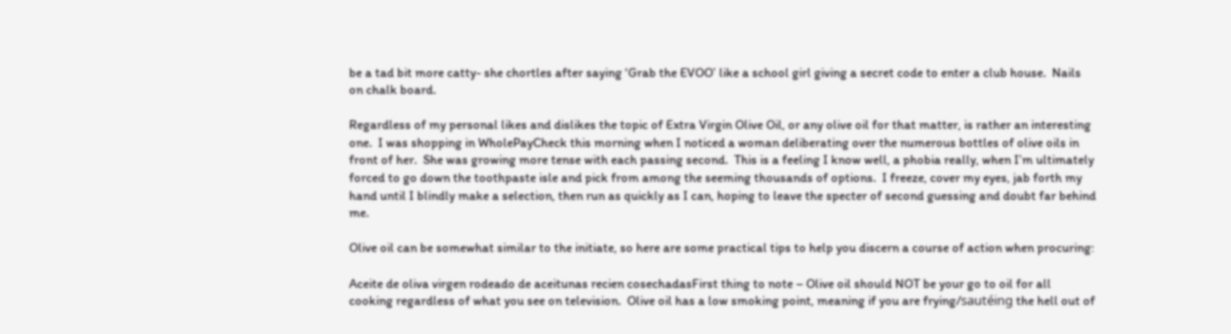be a tad bit more catty- she chortles after saying ‘Grab the EVOO’ like a school girl giving a secret code to enter a club house.  Nails on chalk board.

Regardless of my personal likes and dislikes the topic of Extra Virgin Olive Oil, or any olive oil for that matter, is rather an interesting one.  I was shopping in WholePayCheck this morning when I noticed a woman deliberating over the numerous bottles of olive oils in front of her.  She was growing more tense with each passing second.  This is a feeling I know well, a phobia really, when I’m ultimately forced to go down the toothpaste isle and pick from among the seeming thousands of options.  I freeze, cover my eyes, jab forth my hand until I blindly make a selection, then run as quickly as I can, hoping to leave the specter of second guessing and doubt far behind me.

Olive oil can be somewhat similar to the initiate, so here are some practical tips to help you discern a course of action when procuring:

Aceite de oliva virgen rodeado de aceitunas recien cosechadasFirst thing to note – Olive oil should NOT be your go to oil for all cooking regardless of what you see on television.  Olive oil has a low smoking point, meaning if you are frying/sautéing the hell out of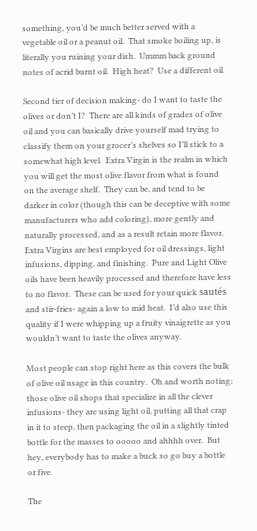something, you’d be much better served with a vegetable oil or a peanut oil.  That smoke boiling up, is literally you ruining your dish.  Ummm back ground notes of acrid burnt oil.  High heat?  Use a different oil.

Second tier of decision making- do I want to taste the olives or don’t I?  There are all kinds of grades of olive oil and you can basically drive yourself mad trying to classify them on your grocer’s shelves so I’ll stick to a somewhat high level.  Extra Virgin is the realm in which you will get the most olive flavor from what is found on the average shelf.  They can be, and tend to be darker in color (though this can be deceptive with some manufacturers who add coloring), more gently and naturally processed, and as a result retain more flavor.  Extra Virgins are best employed for oil dressings, light infusions, dipping, and finishing.  Pure and Light Olive oils have been heavily processed and therefore have less to no flavor.  These can be used for your quick sautés and stir-fries- again a low to mid heat.  I’d also use this quality if I were whipping up a fruity vinaigrette as you wouldn’t want to taste the olives anyway.

Most people can stop right here as this covers the bulk of olive oil usage in this country.  Oh and worth noting; those olive oil shops that specialize in all the clever infusions- they are using light oil, putting all that crap in it to steep, then packaging the oil in a slightly tinted bottle for the masses to ooooo and ahhhh over.  But hey, everybody has to make a buck so go buy a bottle or five.

The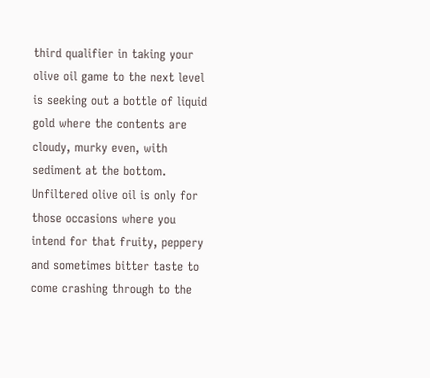third qualifier in taking your olive oil game to the next level is seeking out a bottle of liquid gold where the contents are cloudy, murky even, with sediment at the bottom.  Unfiltered olive oil is only for those occasions where you intend for that fruity, peppery and sometimes bitter taste to come crashing through to the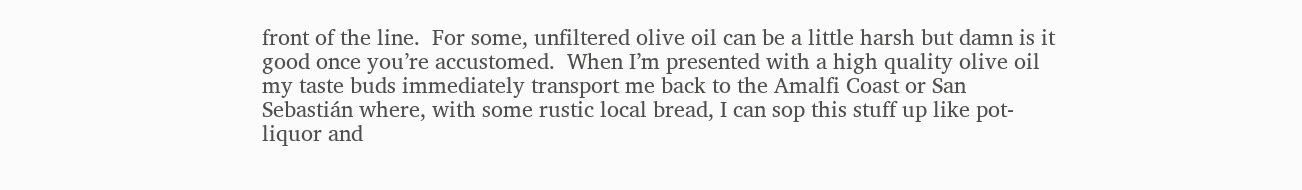front of the line.  For some, unfiltered olive oil can be a little harsh but damn is it good once you’re accustomed.  When I’m presented with a high quality olive oil my taste buds immediately transport me back to the Amalfi Coast or San Sebastián where, with some rustic local bread, I can sop this stuff up like pot-liquor and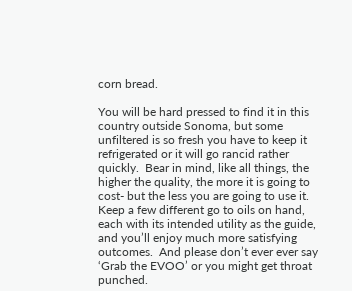corn bread.

You will be hard pressed to find it in this country outside Sonoma, but some unfiltered is so fresh you have to keep it refrigerated or it will go rancid rather quickly.  Bear in mind, like all things, the higher the quality, the more it is going to cost- but the less you are going to use it.  Keep a few different go to oils on hand, each with its intended utility as the guide, and you’ll enjoy much more satisfying outcomes.  And please don’t ever ever say ‘Grab the EVOO’ or you might get throat punched.